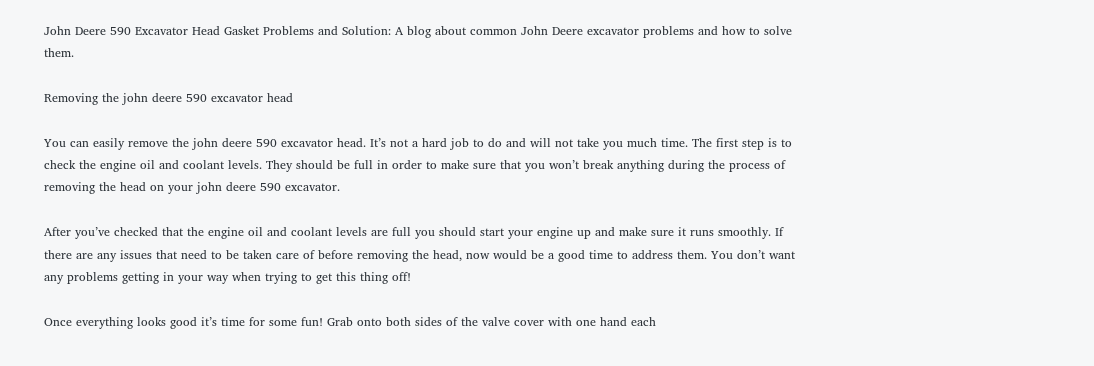John Deere 590 Excavator Head Gasket Problems and Solution: A blog about common John Deere excavator problems and how to solve them.

Removing the john deere 590 excavator head

You can easily remove the john deere 590 excavator head. It’s not a hard job to do and will not take you much time. The first step is to check the engine oil and coolant levels. They should be full in order to make sure that you won’t break anything during the process of removing the head on your john deere 590 excavator.

After you’ve checked that the engine oil and coolant levels are full you should start your engine up and make sure it runs smoothly. If there are any issues that need to be taken care of before removing the head, now would be a good time to address them. You don’t want any problems getting in your way when trying to get this thing off!

Once everything looks good it’s time for some fun! Grab onto both sides of the valve cover with one hand each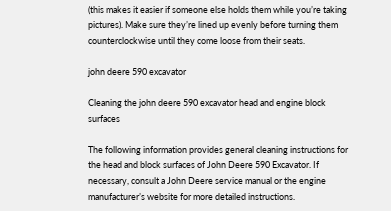(this makes it easier if someone else holds them while you’re taking pictures). Make sure they’re lined up evenly before turning them counterclockwise until they come loose from their seats.

john deere 590 excavator

Cleaning the john deere 590 excavator head and engine block surfaces

The following information provides general cleaning instructions for the head and block surfaces of John Deere 590 Excavator. If necessary, consult a John Deere service manual or the engine manufacturer’s website for more detailed instructions.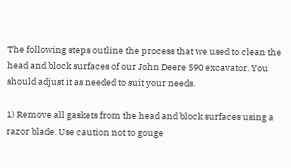The following steps outline the process that we used to clean the head and block surfaces of our John Deere 590 excavator. You should adjust it as needed to suit your needs.

1) Remove all gaskets from the head and block surfaces using a razor blade. Use caution not to gouge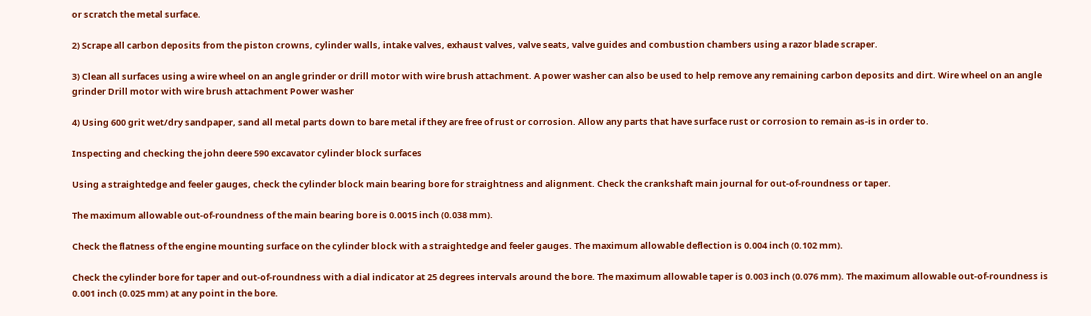or scratch the metal surface.

2) Scrape all carbon deposits from the piston crowns, cylinder walls, intake valves, exhaust valves, valve seats, valve guides and combustion chambers using a razor blade scraper.

3) Clean all surfaces using a wire wheel on an angle grinder or drill motor with wire brush attachment. A power washer can also be used to help remove any remaining carbon deposits and dirt. Wire wheel on an angle grinder Drill motor with wire brush attachment Power washer

4) Using 600 grit wet/dry sandpaper, sand all metal parts down to bare metal if they are free of rust or corrosion. Allow any parts that have surface rust or corrosion to remain as-is in order to.

Inspecting and checking the john deere 590 excavator cylinder block surfaces

Using a straightedge and feeler gauges, check the cylinder block main bearing bore for straightness and alignment. Check the crankshaft main journal for out-of-roundness or taper.

The maximum allowable out-of-roundness of the main bearing bore is 0.0015 inch (0.038 mm).

Check the flatness of the engine mounting surface on the cylinder block with a straightedge and feeler gauges. The maximum allowable deflection is 0.004 inch (0.102 mm).

Check the cylinder bore for taper and out-of-roundness with a dial indicator at 25 degrees intervals around the bore. The maximum allowable taper is 0.003 inch (0.076 mm). The maximum allowable out-of-roundness is 0.001 inch (0.025 mm) at any point in the bore.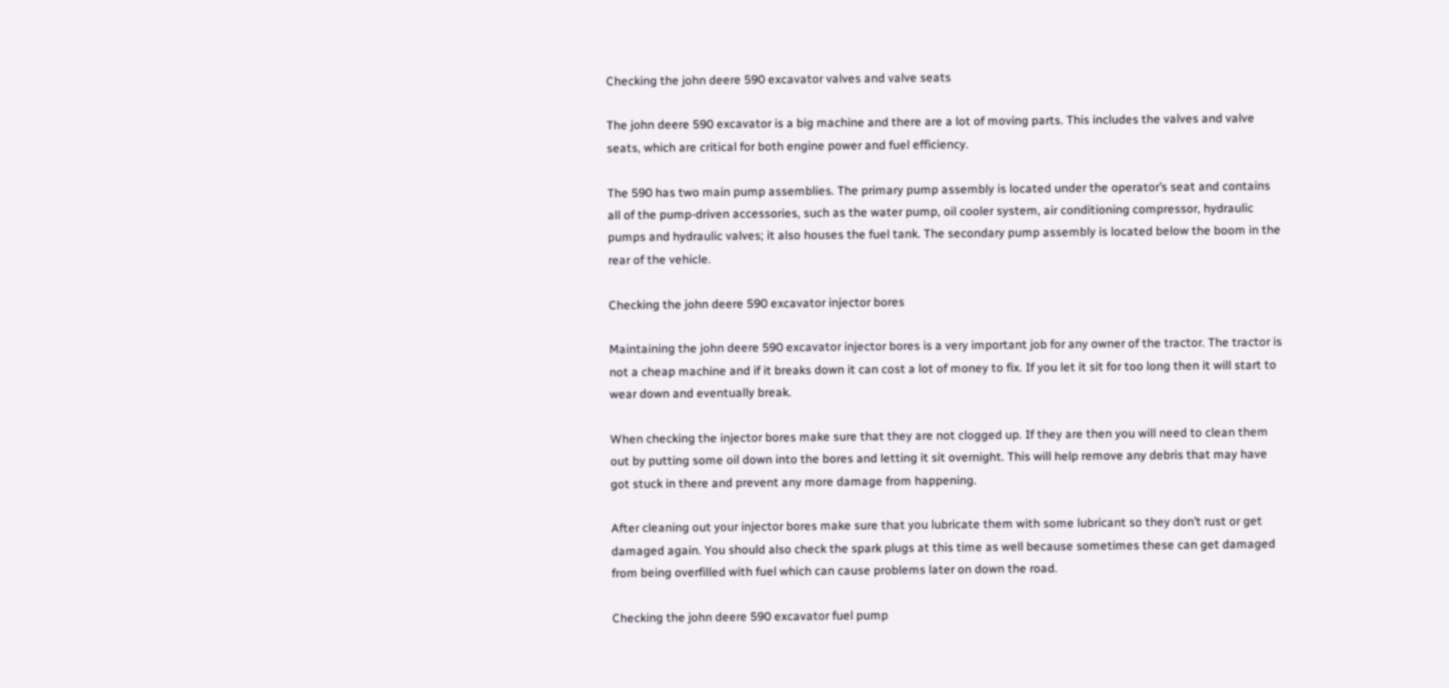Checking the john deere 590 excavator valves and valve seats

The john deere 590 excavator is a big machine and there are a lot of moving parts. This includes the valves and valve seats, which are critical for both engine power and fuel efficiency.

The 590 has two main pump assemblies. The primary pump assembly is located under the operator’s seat and contains all of the pump-driven accessories, such as the water pump, oil cooler system, air conditioning compressor, hydraulic pumps and hydraulic valves; it also houses the fuel tank. The secondary pump assembly is located below the boom in the rear of the vehicle.

Checking the john deere 590 excavator injector bores

Maintaining the john deere 590 excavator injector bores is a very important job for any owner of the tractor. The tractor is not a cheap machine and if it breaks down it can cost a lot of money to fix. If you let it sit for too long then it will start to wear down and eventually break.

When checking the injector bores make sure that they are not clogged up. If they are then you will need to clean them out by putting some oil down into the bores and letting it sit overnight. This will help remove any debris that may have got stuck in there and prevent any more damage from happening.

After cleaning out your injector bores make sure that you lubricate them with some lubricant so they don’t rust or get damaged again. You should also check the spark plugs at this time as well because sometimes these can get damaged from being overfilled with fuel which can cause problems later on down the road.

Checking the john deere 590 excavator fuel pump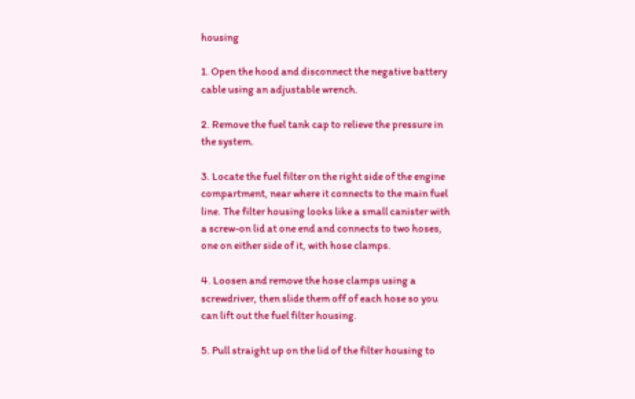housing

1. Open the hood and disconnect the negative battery cable using an adjustable wrench.

2. Remove the fuel tank cap to relieve the pressure in the system.

3. Locate the fuel filter on the right side of the engine compartment, near where it connects to the main fuel line. The filter housing looks like a small canister with a screw-on lid at one end and connects to two hoses, one on either side of it, with hose clamps.

4. Loosen and remove the hose clamps using a screwdriver, then slide them off of each hose so you can lift out the fuel filter housing.

5. Pull straight up on the lid of the filter housing to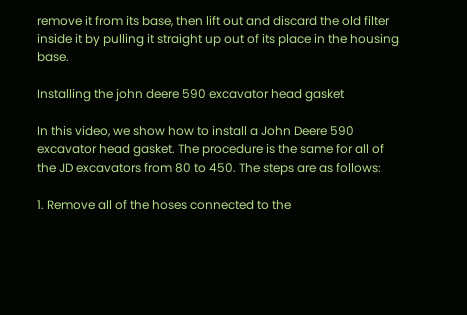remove it from its base, then lift out and discard the old filter inside it by pulling it straight up out of its place in the housing base.

Installing the john deere 590 excavator head gasket

In this video, we show how to install a John Deere 590 excavator head gasket. The procedure is the same for all of the JD excavators from 80 to 450. The steps are as follows:

1. Remove all of the hoses connected to the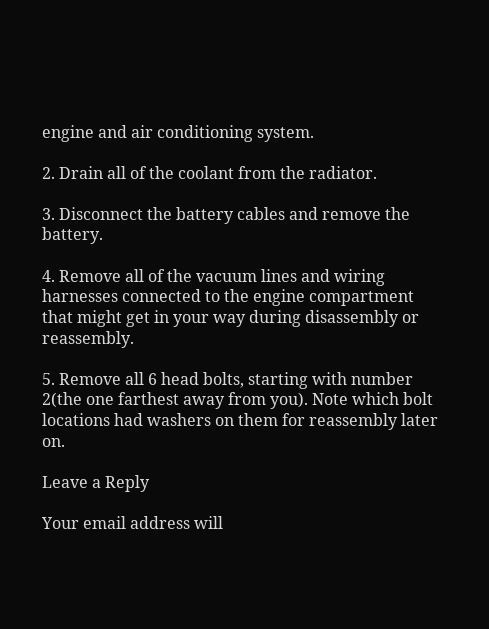engine and air conditioning system.

2. Drain all of the coolant from the radiator.

3. Disconnect the battery cables and remove the battery.

4. Remove all of the vacuum lines and wiring harnesses connected to the engine compartment that might get in your way during disassembly or reassembly.

5. Remove all 6 head bolts, starting with number 2(the one farthest away from you). Note which bolt locations had washers on them for reassembly later on.

Leave a Reply

Your email address will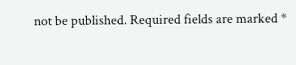not be published. Required fields are marked *